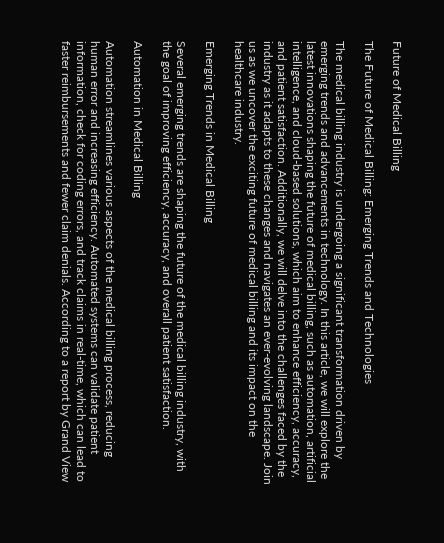Future of Medical Billing

The Future of Medical Billing: Emerging Trends and Technologies

The medical billing industry is undergoing a significant transformation driven by emerging trends and advancements in technology. In this article, we will explore the latest innovations shaping the future of medical billing, such as automation, artificial intelligence, and cloud-based solutions, which aim to enhance efficiency, accuracy, and patient satisfaction. Additionally, we will delve into the challenges faced by the industry as it adapts to these changes and navigates an ever-evolving landscape. Join us as we uncover the exciting future of medical billing and its impact on the healthcare industry.

Emerging Trends in Medical Billing

Several emerging trends are shaping the future of the medical billing industry, with the goal of improving efficiency, accuracy, and overall patient satisfaction.

Automation in Medical Billing

Automation streamlines various aspects of the medical billing process, reducing human error and increasing efficiency. Automated systems can validate patient information, check for coding errors, and track claims in real-time, which can lead to faster reimbursements and fewer claim denials. According to a report by Grand View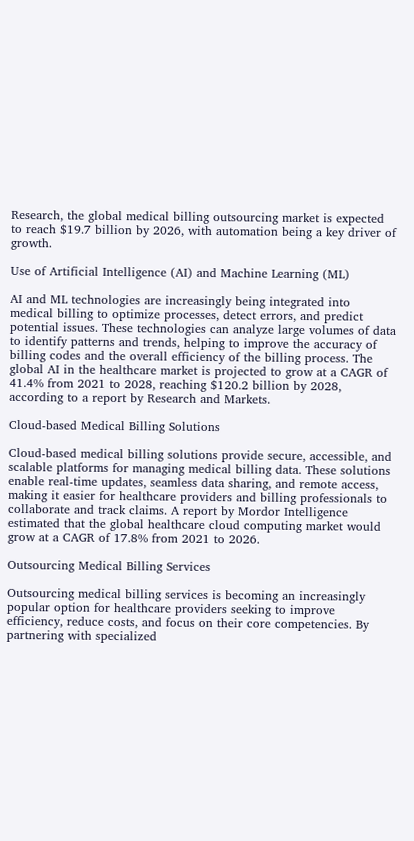Research, the global medical billing outsourcing market is expected to reach $19.7 billion by 2026, with automation being a key driver of growth.

Use of Artificial Intelligence (AI) and Machine Learning (ML)

AI and ML technologies are increasingly being integrated into medical billing to optimize processes, detect errors, and predict potential issues. These technologies can analyze large volumes of data to identify patterns and trends, helping to improve the accuracy of billing codes and the overall efficiency of the billing process. The global AI in the healthcare market is projected to grow at a CAGR of 41.4% from 2021 to 2028, reaching $120.2 billion by 2028, according to a report by Research and Markets.

Cloud-based Medical Billing Solutions

Cloud-based medical billing solutions provide secure, accessible, and scalable platforms for managing medical billing data. These solutions enable real-time updates, seamless data sharing, and remote access, making it easier for healthcare providers and billing professionals to collaborate and track claims. A report by Mordor Intelligence estimated that the global healthcare cloud computing market would grow at a CAGR of 17.8% from 2021 to 2026.

Outsourcing Medical Billing Services

Outsourcing medical billing services is becoming an increasingly popular option for healthcare providers seeking to improve efficiency, reduce costs, and focus on their core competencies. By partnering with specialized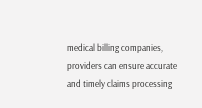medical billing companies, providers can ensure accurate and timely claims processing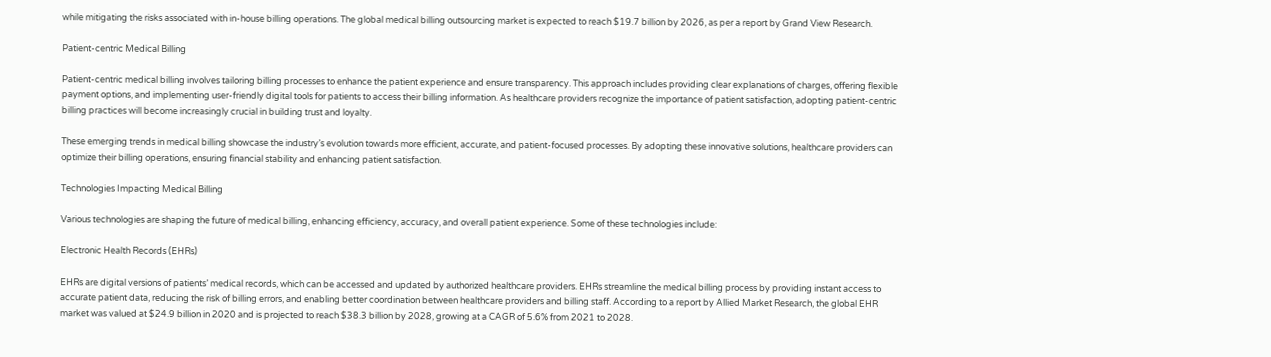while mitigating the risks associated with in-house billing operations. The global medical billing outsourcing market is expected to reach $19.7 billion by 2026, as per a report by Grand View Research.

Patient-centric Medical Billing

Patient-centric medical billing involves tailoring billing processes to enhance the patient experience and ensure transparency. This approach includes providing clear explanations of charges, offering flexible payment options, and implementing user-friendly digital tools for patients to access their billing information. As healthcare providers recognize the importance of patient satisfaction, adopting patient-centric billing practices will become increasingly crucial in building trust and loyalty.

These emerging trends in medical billing showcase the industry’s evolution towards more efficient, accurate, and patient-focused processes. By adopting these innovative solutions, healthcare providers can optimize their billing operations, ensuring financial stability and enhancing patient satisfaction.

Technologies Impacting Medical Billing

Various technologies are shaping the future of medical billing, enhancing efficiency, accuracy, and overall patient experience. Some of these technologies include:

Electronic Health Records (EHRs)

EHRs are digital versions of patients’ medical records, which can be accessed and updated by authorized healthcare providers. EHRs streamline the medical billing process by providing instant access to accurate patient data, reducing the risk of billing errors, and enabling better coordination between healthcare providers and billing staff. According to a report by Allied Market Research, the global EHR market was valued at $24.9 billion in 2020 and is projected to reach $38.3 billion by 2028, growing at a CAGR of 5.6% from 2021 to 2028.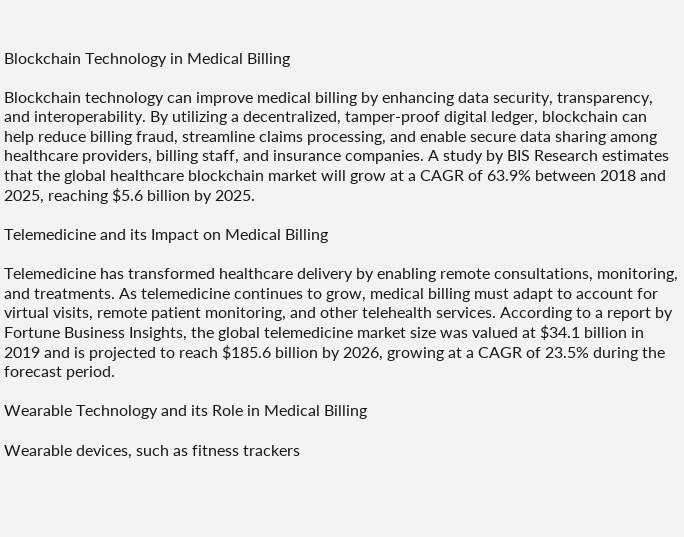Blockchain Technology in Medical Billing

Blockchain technology can improve medical billing by enhancing data security, transparency, and interoperability. By utilizing a decentralized, tamper-proof digital ledger, blockchain can help reduce billing fraud, streamline claims processing, and enable secure data sharing among healthcare providers, billing staff, and insurance companies. A study by BIS Research estimates that the global healthcare blockchain market will grow at a CAGR of 63.9% between 2018 and 2025, reaching $5.6 billion by 2025.

Telemedicine and its Impact on Medical Billing

Telemedicine has transformed healthcare delivery by enabling remote consultations, monitoring, and treatments. As telemedicine continues to grow, medical billing must adapt to account for virtual visits, remote patient monitoring, and other telehealth services. According to a report by Fortune Business Insights, the global telemedicine market size was valued at $34.1 billion in 2019 and is projected to reach $185.6 billion by 2026, growing at a CAGR of 23.5% during the forecast period.

Wearable Technology and its Role in Medical Billing

Wearable devices, such as fitness trackers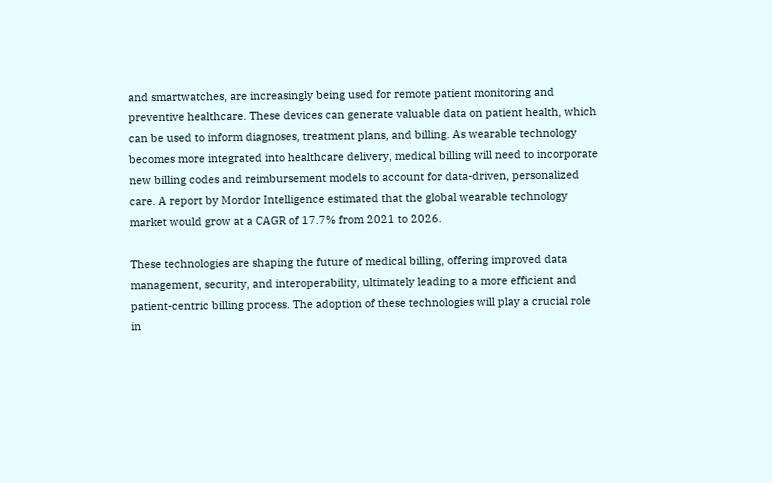and smartwatches, are increasingly being used for remote patient monitoring and preventive healthcare. These devices can generate valuable data on patient health, which can be used to inform diagnoses, treatment plans, and billing. As wearable technology becomes more integrated into healthcare delivery, medical billing will need to incorporate new billing codes and reimbursement models to account for data-driven, personalized care. A report by Mordor Intelligence estimated that the global wearable technology market would grow at a CAGR of 17.7% from 2021 to 2026.

These technologies are shaping the future of medical billing, offering improved data management, security, and interoperability, ultimately leading to a more efficient and patient-centric billing process. The adoption of these technologies will play a crucial role in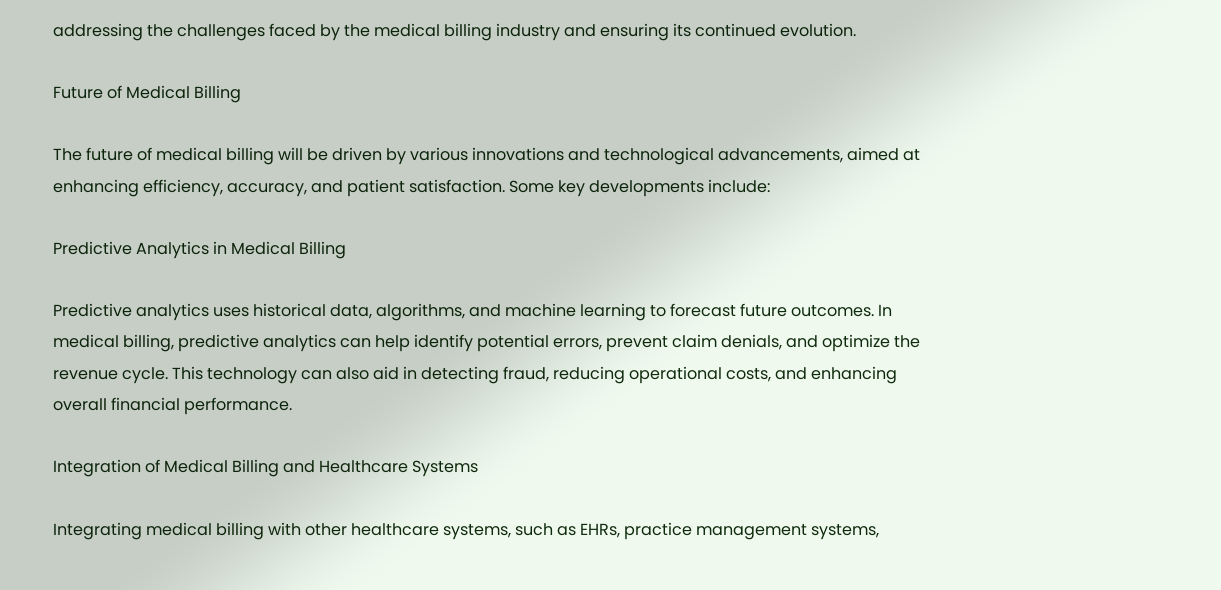addressing the challenges faced by the medical billing industry and ensuring its continued evolution.

Future of Medical Billing

The future of medical billing will be driven by various innovations and technological advancements, aimed at enhancing efficiency, accuracy, and patient satisfaction. Some key developments include:

Predictive Analytics in Medical Billing

Predictive analytics uses historical data, algorithms, and machine learning to forecast future outcomes. In medical billing, predictive analytics can help identify potential errors, prevent claim denials, and optimize the revenue cycle. This technology can also aid in detecting fraud, reducing operational costs, and enhancing overall financial performance.

Integration of Medical Billing and Healthcare Systems

Integrating medical billing with other healthcare systems, such as EHRs, practice management systems,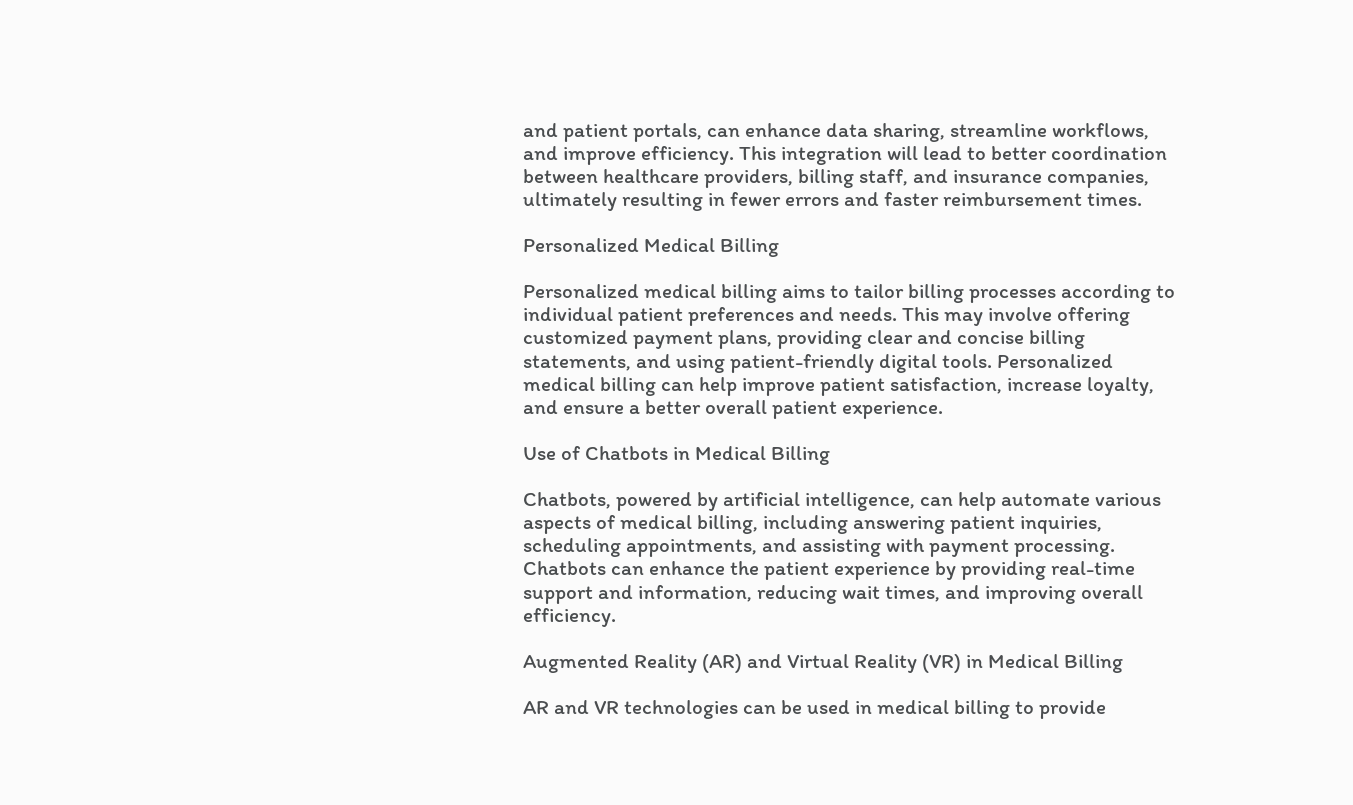and patient portals, can enhance data sharing, streamline workflows, and improve efficiency. This integration will lead to better coordination between healthcare providers, billing staff, and insurance companies, ultimately resulting in fewer errors and faster reimbursement times.

Personalized Medical Billing

Personalized medical billing aims to tailor billing processes according to individual patient preferences and needs. This may involve offering customized payment plans, providing clear and concise billing statements, and using patient-friendly digital tools. Personalized medical billing can help improve patient satisfaction, increase loyalty, and ensure a better overall patient experience.

Use of Chatbots in Medical Billing

Chatbots, powered by artificial intelligence, can help automate various aspects of medical billing, including answering patient inquiries, scheduling appointments, and assisting with payment processing. Chatbots can enhance the patient experience by providing real-time support and information, reducing wait times, and improving overall efficiency.

Augmented Reality (AR) and Virtual Reality (VR) in Medical Billing

AR and VR technologies can be used in medical billing to provide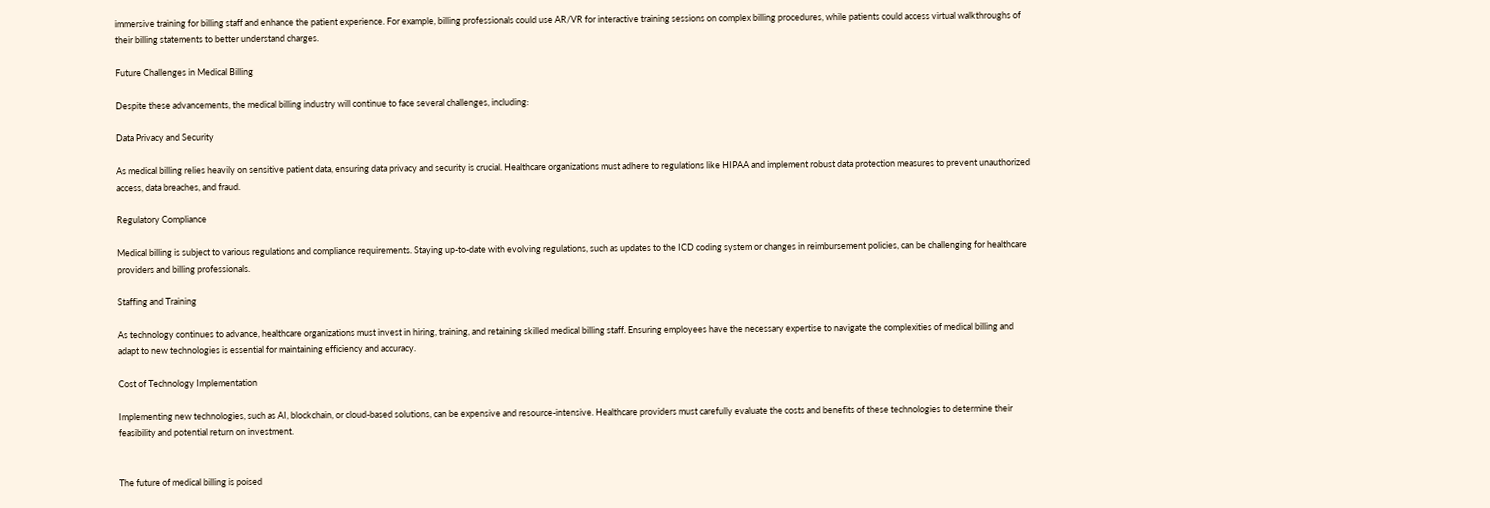immersive training for billing staff and enhance the patient experience. For example, billing professionals could use AR/VR for interactive training sessions on complex billing procedures, while patients could access virtual walkthroughs of their billing statements to better understand charges.

Future Challenges in Medical Billing

Despite these advancements, the medical billing industry will continue to face several challenges, including:

Data Privacy and Security

As medical billing relies heavily on sensitive patient data, ensuring data privacy and security is crucial. Healthcare organizations must adhere to regulations like HIPAA and implement robust data protection measures to prevent unauthorized access, data breaches, and fraud.

Regulatory Compliance

Medical billing is subject to various regulations and compliance requirements. Staying up-to-date with evolving regulations, such as updates to the ICD coding system or changes in reimbursement policies, can be challenging for healthcare providers and billing professionals.

Staffing and Training

As technology continues to advance, healthcare organizations must invest in hiring, training, and retaining skilled medical billing staff. Ensuring employees have the necessary expertise to navigate the complexities of medical billing and adapt to new technologies is essential for maintaining efficiency and accuracy.

Cost of Technology Implementation

Implementing new technologies, such as AI, blockchain, or cloud-based solutions, can be expensive and resource-intensive. Healthcare providers must carefully evaluate the costs and benefits of these technologies to determine their feasibility and potential return on investment.


The future of medical billing is poised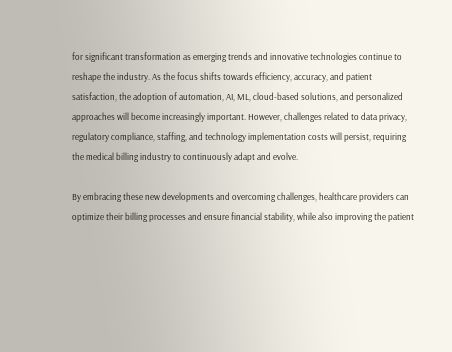for significant transformation as emerging trends and innovative technologies continue to reshape the industry. As the focus shifts towards efficiency, accuracy, and patient satisfaction, the adoption of automation, AI, ML, cloud-based solutions, and personalized approaches will become increasingly important. However, challenges related to data privacy, regulatory compliance, staffing, and technology implementation costs will persist, requiring the medical billing industry to continuously adapt and evolve.

By embracing these new developments and overcoming challenges, healthcare providers can optimize their billing processes and ensure financial stability, while also improving the patient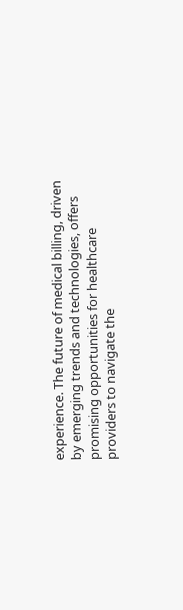experience. The future of medical billing, driven by emerging trends and technologies, offers promising opportunities for healthcare providers to navigate the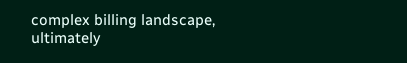complex billing landscape, ultimately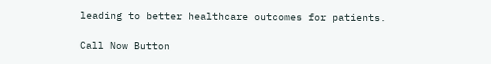leading to better healthcare outcomes for patients.

Call Now Button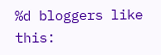%d bloggers like this: